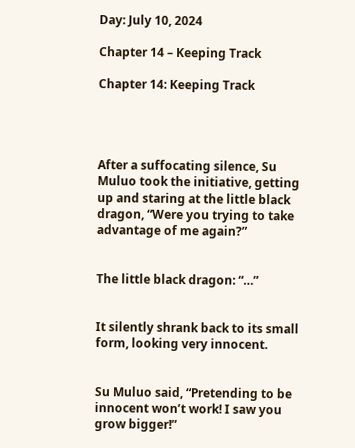Day: July 10, 2024

Chapter 14 – Keeping Track

Chapter 14: Keeping Track




After a suffocating silence, Su Muluo took the initiative, getting up and staring at the little black dragon, “Were you trying to take advantage of me again?”


The little black dragon: “…”


It silently shrank back to its small form, looking very innocent.


Su Muluo said, “Pretending to be innocent won’t work! I saw you grow bigger!”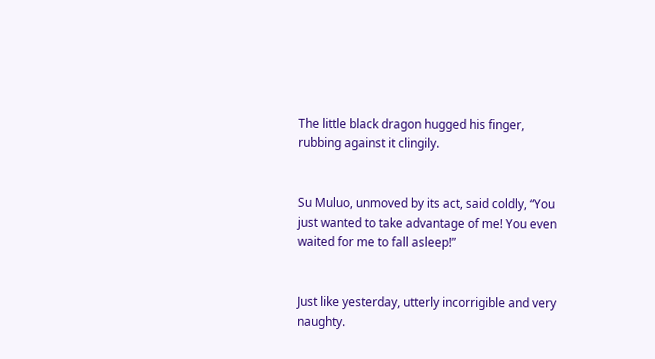The little black dragon hugged his finger, rubbing against it clingily.


Su Muluo, unmoved by its act, said coldly, “You just wanted to take advantage of me! You even waited for me to fall asleep!”


Just like yesterday, utterly incorrigible and very naughty.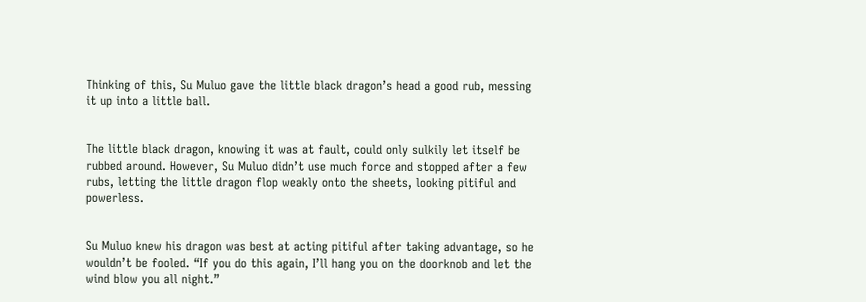Thinking of this, Su Muluo gave the little black dragon’s head a good rub, messing it up into a little ball.


The little black dragon, knowing it was at fault, could only sulkily let itself be rubbed around. However, Su Muluo didn’t use much force and stopped after a few rubs, letting the little dragon flop weakly onto the sheets, looking pitiful and powerless.


Su Muluo knew his dragon was best at acting pitiful after taking advantage, so he wouldn’t be fooled. “If you do this again, I’ll hang you on the doorknob and let the wind blow you all night.”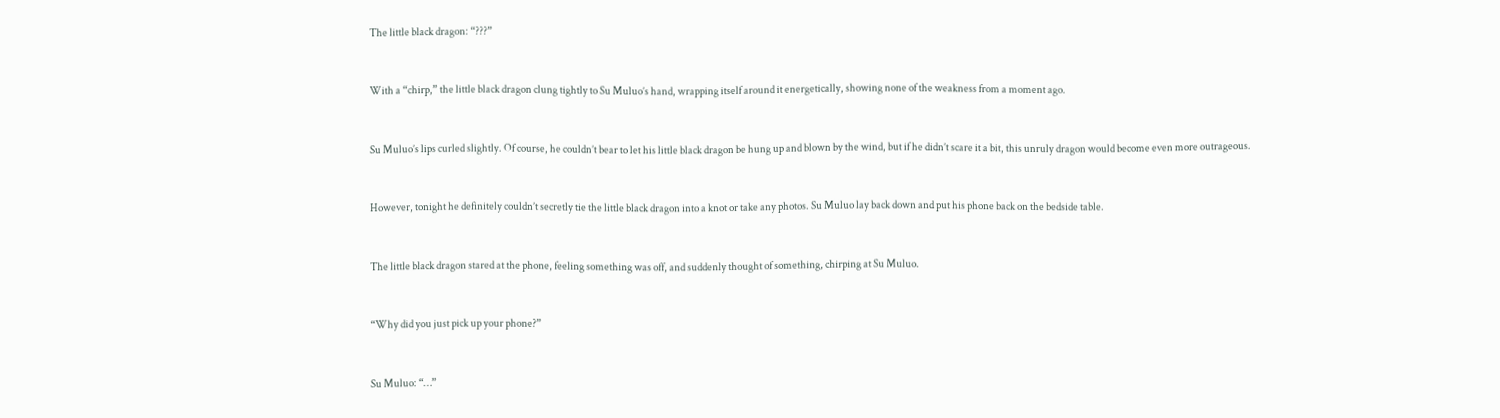The little black dragon: “???”


With a “chirp,” the little black dragon clung tightly to Su Muluo’s hand, wrapping itself around it energetically, showing none of the weakness from a moment ago.


Su Muluo’s lips curled slightly. Of course, he couldn’t bear to let his little black dragon be hung up and blown by the wind, but if he didn’t scare it a bit, this unruly dragon would become even more outrageous.


However, tonight he definitely couldn’t secretly tie the little black dragon into a knot or take any photos. Su Muluo lay back down and put his phone back on the bedside table.


The little black dragon stared at the phone, feeling something was off, and suddenly thought of something, chirping at Su Muluo.


“Why did you just pick up your phone?”


Su Muluo: “…”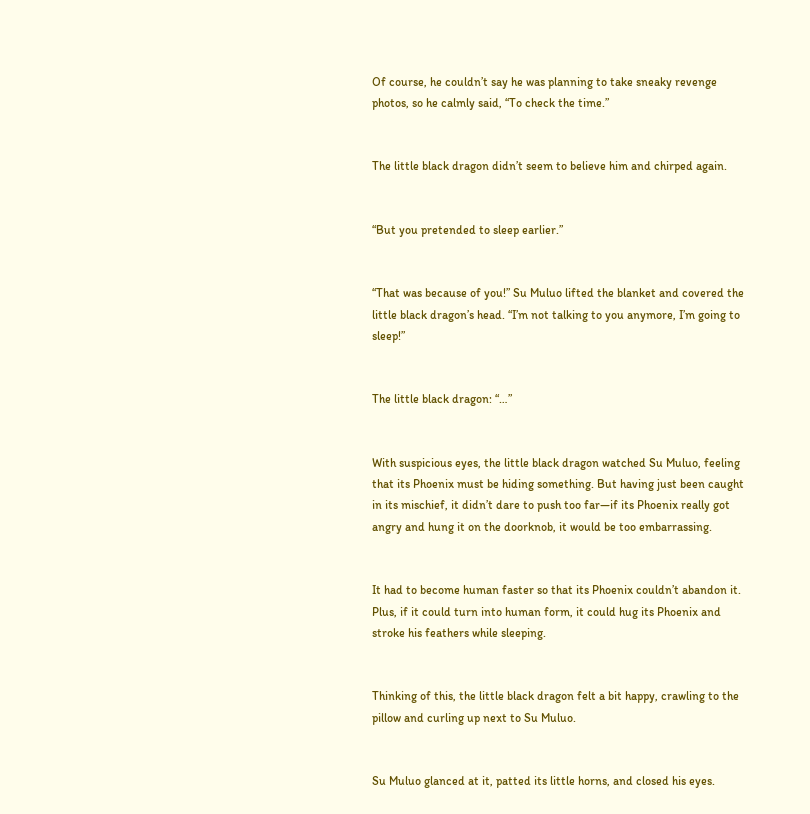Of course, he couldn’t say he was planning to take sneaky revenge photos, so he calmly said, “To check the time.”


The little black dragon didn’t seem to believe him and chirped again.


“But you pretended to sleep earlier.”


“That was because of you!” Su Muluo lifted the blanket and covered the little black dragon’s head. “I’m not talking to you anymore, I’m going to sleep!”


The little black dragon: “…”


With suspicious eyes, the little black dragon watched Su Muluo, feeling that its Phoenix must be hiding something. But having just been caught in its mischief, it didn’t dare to push too far—if its Phoenix really got angry and hung it on the doorknob, it would be too embarrassing.


It had to become human faster so that its Phoenix couldn’t abandon it. Plus, if it could turn into human form, it could hug its Phoenix and stroke his feathers while sleeping.


Thinking of this, the little black dragon felt a bit happy, crawling to the pillow and curling up next to Su Muluo.


Su Muluo glanced at it, patted its little horns, and closed his eyes.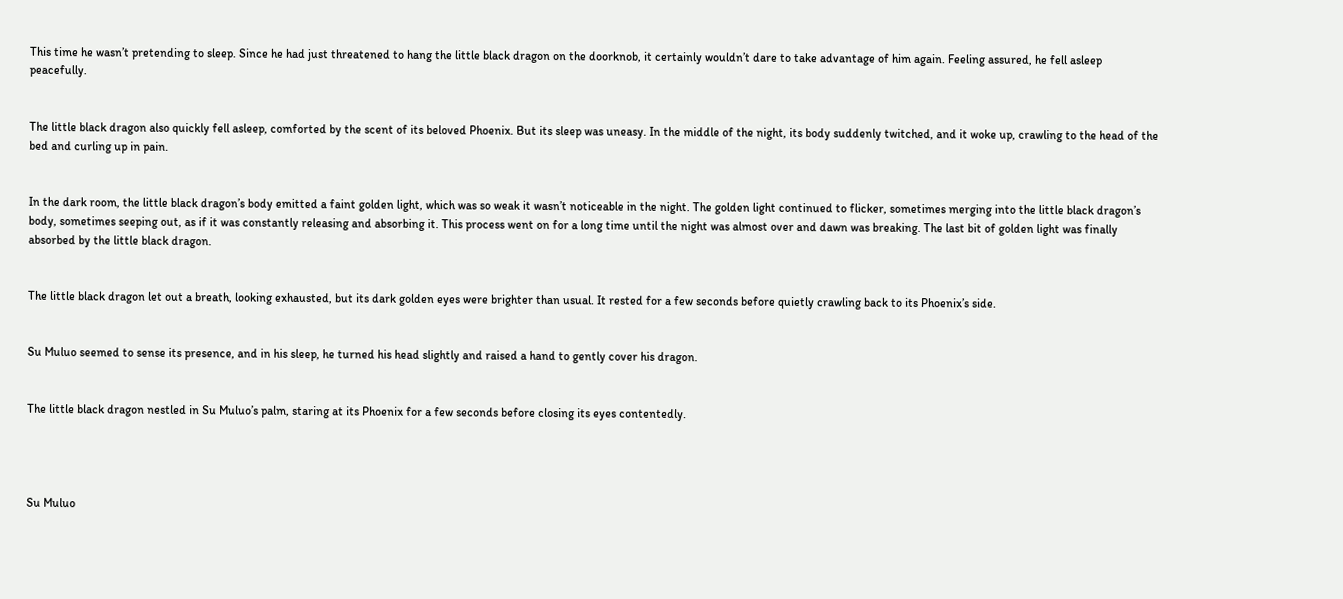This time he wasn’t pretending to sleep. Since he had just threatened to hang the little black dragon on the doorknob, it certainly wouldn’t dare to take advantage of him again. Feeling assured, he fell asleep peacefully.


The little black dragon also quickly fell asleep, comforted by the scent of its beloved Phoenix. But its sleep was uneasy. In the middle of the night, its body suddenly twitched, and it woke up, crawling to the head of the bed and curling up in pain.


In the dark room, the little black dragon’s body emitted a faint golden light, which was so weak it wasn’t noticeable in the night. The golden light continued to flicker, sometimes merging into the little black dragon’s body, sometimes seeping out, as if it was constantly releasing and absorbing it. This process went on for a long time until the night was almost over and dawn was breaking. The last bit of golden light was finally absorbed by the little black dragon.


The little black dragon let out a breath, looking exhausted, but its dark golden eyes were brighter than usual. It rested for a few seconds before quietly crawling back to its Phoenix’s side.


Su Muluo seemed to sense its presence, and in his sleep, he turned his head slightly and raised a hand to gently cover his dragon.


The little black dragon nestled in Su Muluo’s palm, staring at its Phoenix for a few seconds before closing its eyes contentedly.




Su Muluo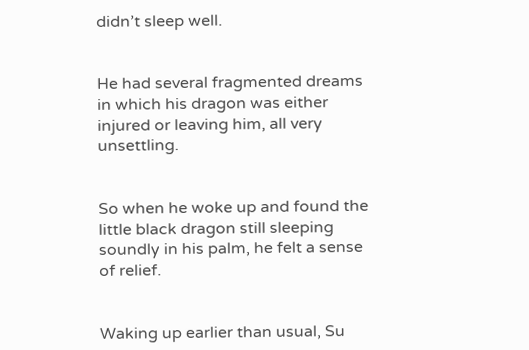didn’t sleep well.


He had several fragmented dreams in which his dragon was either injured or leaving him, all very unsettling.


So when he woke up and found the little black dragon still sleeping soundly in his palm, he felt a sense of relief.


Waking up earlier than usual, Su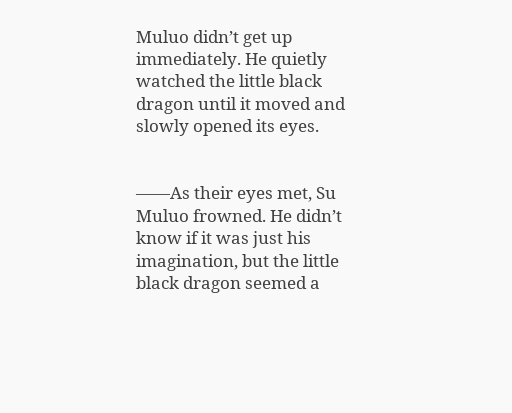Muluo didn’t get up immediately. He quietly watched the little black dragon until it moved and slowly opened its eyes.


——As their eyes met, Su Muluo frowned. He didn’t know if it was just his imagination, but the little black dragon seemed a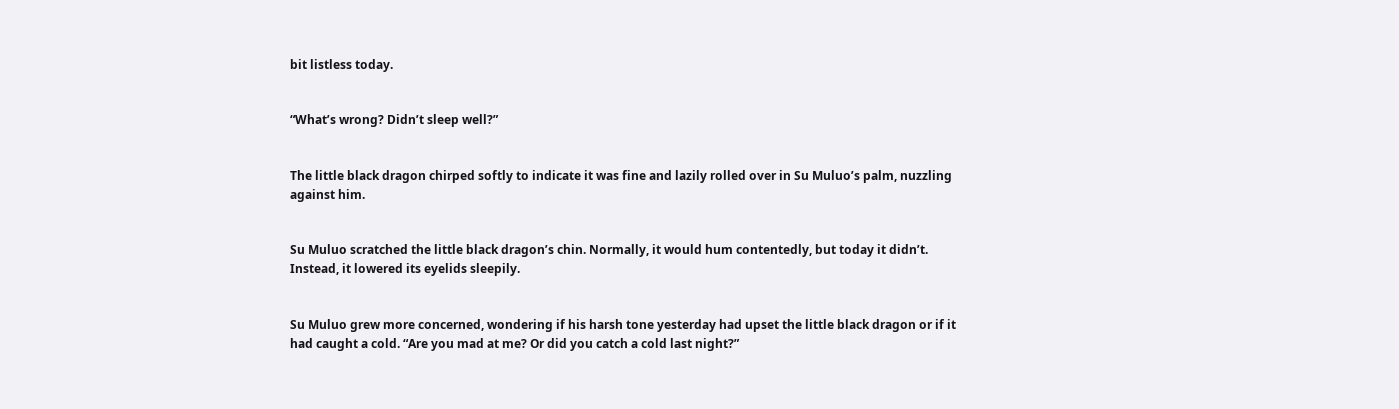bit listless today.


“What’s wrong? Didn’t sleep well?”


The little black dragon chirped softly to indicate it was fine and lazily rolled over in Su Muluo’s palm, nuzzling against him.


Su Muluo scratched the little black dragon’s chin. Normally, it would hum contentedly, but today it didn’t. Instead, it lowered its eyelids sleepily.


Su Muluo grew more concerned, wondering if his harsh tone yesterday had upset the little black dragon or if it had caught a cold. “Are you mad at me? Or did you catch a cold last night?”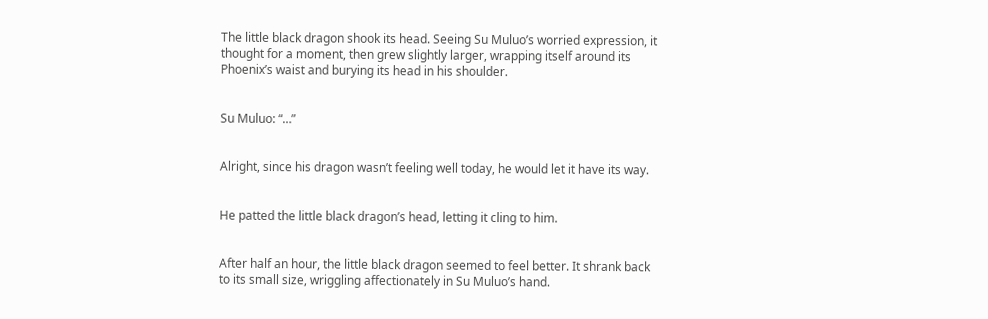The little black dragon shook its head. Seeing Su Muluo’s worried expression, it thought for a moment, then grew slightly larger, wrapping itself around its Phoenix’s waist and burying its head in his shoulder.


Su Muluo: “…”


Alright, since his dragon wasn’t feeling well today, he would let it have its way.


He patted the little black dragon’s head, letting it cling to him.


After half an hour, the little black dragon seemed to feel better. It shrank back to its small size, wriggling affectionately in Su Muluo’s hand.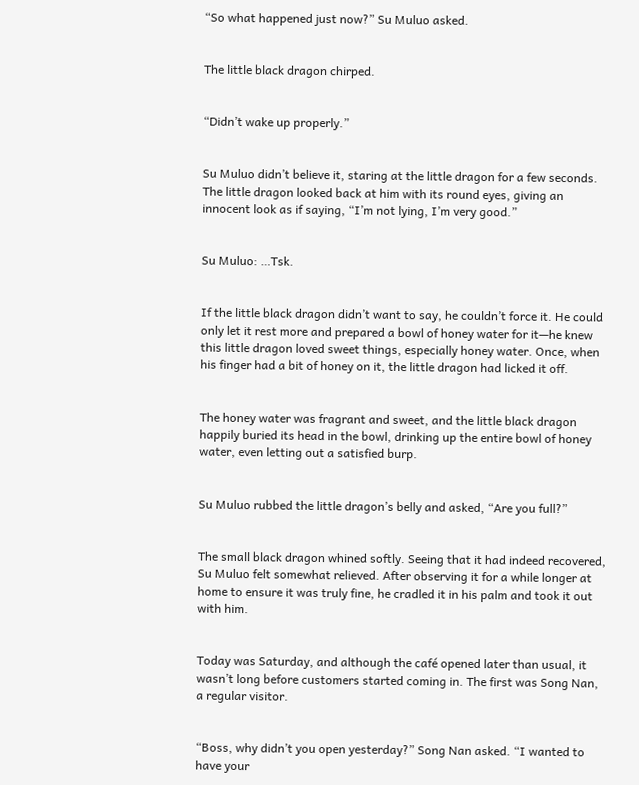“So what happened just now?” Su Muluo asked.


The little black dragon chirped.


“Didn’t wake up properly.”


Su Muluo didn’t believe it, staring at the little dragon for a few seconds. The little dragon looked back at him with its round eyes, giving an innocent look as if saying, “I’m not lying, I’m very good.”


Su Muluo: …Tsk.


If the little black dragon didn’t want to say, he couldn’t force it. He could only let it rest more and prepared a bowl of honey water for it—he knew this little dragon loved sweet things, especially honey water. Once, when his finger had a bit of honey on it, the little dragon had licked it off.


The honey water was fragrant and sweet, and the little black dragon happily buried its head in the bowl, drinking up the entire bowl of honey water, even letting out a satisfied burp.


Su Muluo rubbed the little dragon’s belly and asked, “Are you full?”


The small black dragon whined softly. Seeing that it had indeed recovered, Su Muluo felt somewhat relieved. After observing it for a while longer at home to ensure it was truly fine, he cradled it in his palm and took it out with him.


Today was Saturday, and although the café opened later than usual, it wasn’t long before customers started coming in. The first was Song Nan, a regular visitor.


“Boss, why didn’t you open yesterday?” Song Nan asked. “I wanted to have your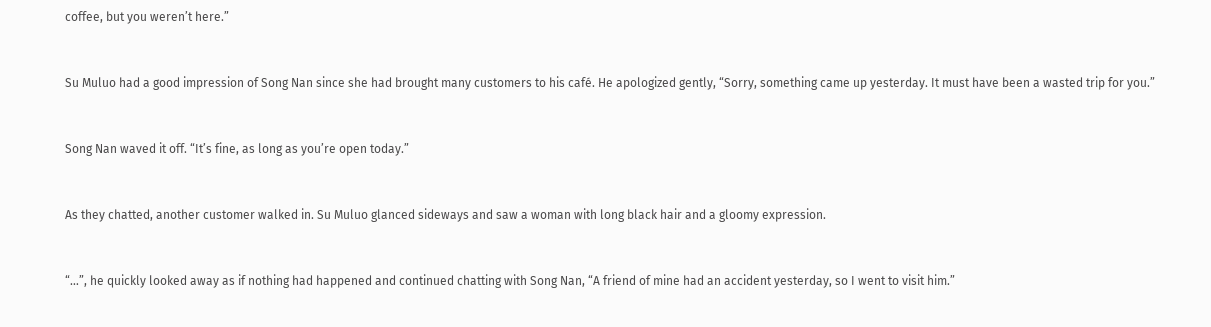coffee, but you weren’t here.”


Su Muluo had a good impression of Song Nan since she had brought many customers to his café. He apologized gently, “Sorry, something came up yesterday. It must have been a wasted trip for you.”


Song Nan waved it off. “It’s fine, as long as you’re open today.”


As they chatted, another customer walked in. Su Muluo glanced sideways and saw a woman with long black hair and a gloomy expression.


“…”, he quickly looked away as if nothing had happened and continued chatting with Song Nan, “A friend of mine had an accident yesterday, so I went to visit him.”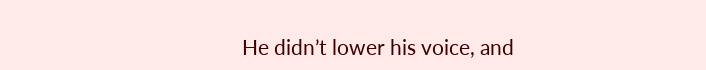He didn’t lower his voice, and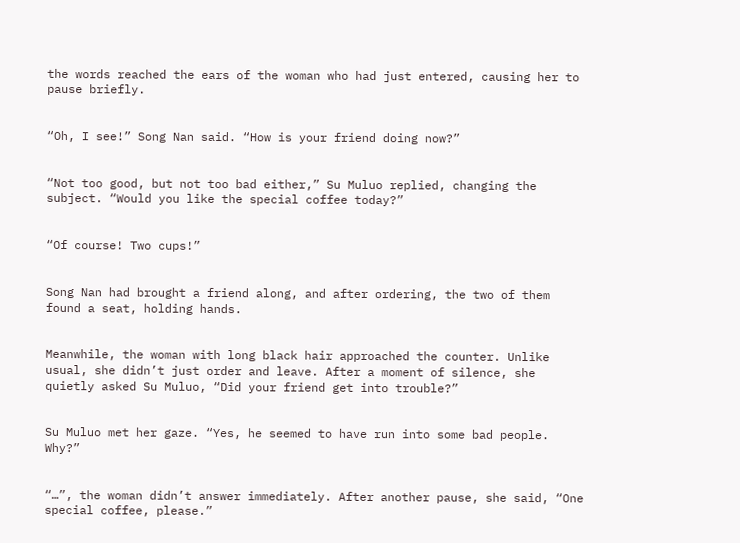the words reached the ears of the woman who had just entered, causing her to pause briefly.


“Oh, I see!” Song Nan said. “How is your friend doing now?”


“Not too good, but not too bad either,” Su Muluo replied, changing the subject. “Would you like the special coffee today?”


“Of course! Two cups!”


Song Nan had brought a friend along, and after ordering, the two of them found a seat, holding hands.


Meanwhile, the woman with long black hair approached the counter. Unlike usual, she didn’t just order and leave. After a moment of silence, she quietly asked Su Muluo, “Did your friend get into trouble?”


Su Muluo met her gaze. “Yes, he seemed to have run into some bad people. Why?”


“…”, the woman didn’t answer immediately. After another pause, she said, “One special coffee, please.”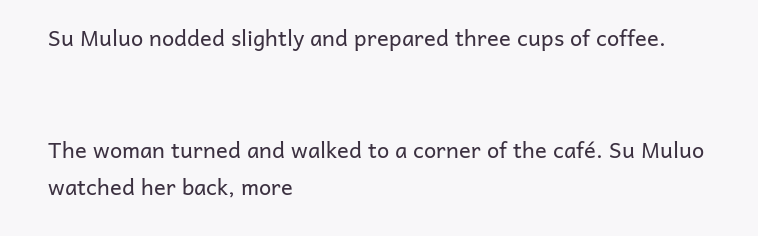Su Muluo nodded slightly and prepared three cups of coffee.


The woman turned and walked to a corner of the café. Su Muluo watched her back, more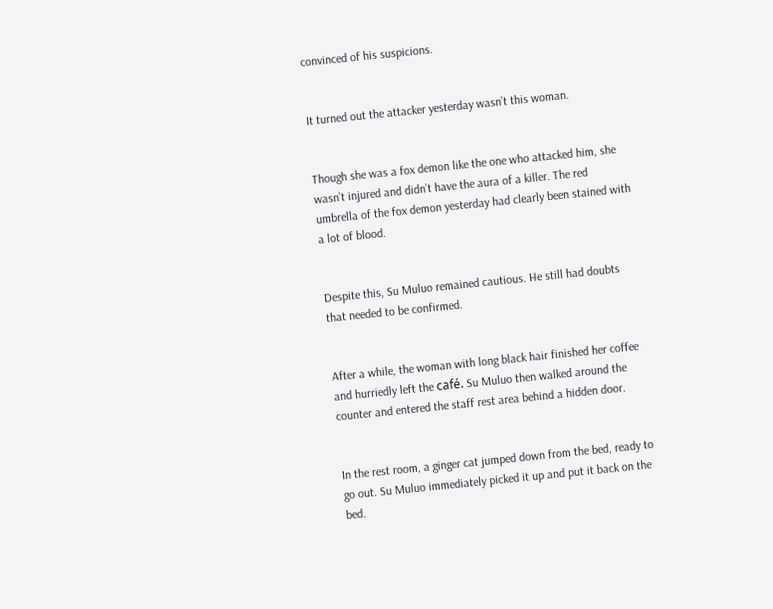convinced of his suspicions.


It turned out the attacker yesterday wasn’t this woman.


Though she was a fox demon like the one who attacked him, she wasn’t injured and didn’t have the aura of a killer. The red umbrella of the fox demon yesterday had clearly been stained with a lot of blood.


Despite this, Su Muluo remained cautious. He still had doubts that needed to be confirmed.


After a while, the woman with long black hair finished her coffee and hurriedly left the café. Su Muluo then walked around the counter and entered the staff rest area behind a hidden door.


In the rest room, a ginger cat jumped down from the bed, ready to go out. Su Muluo immediately picked it up and put it back on the bed.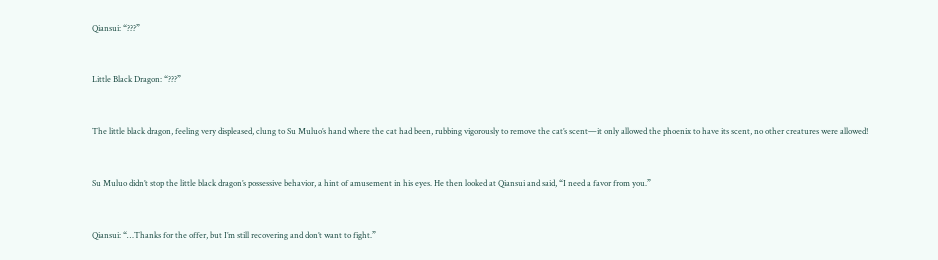Qiansui: “???”


Little Black Dragon: “???”


The little black dragon, feeling very displeased, clung to Su Muluo’s hand where the cat had been, rubbing vigorously to remove the cat’s scent—it only allowed the phoenix to have its scent, no other creatures were allowed!


Su Muluo didn’t stop the little black dragon’s possessive behavior, a hint of amusement in his eyes. He then looked at Qiansui and said, “I need a favor from you.”


Qiansui: “…Thanks for the offer, but I’m still recovering and don’t want to fight.”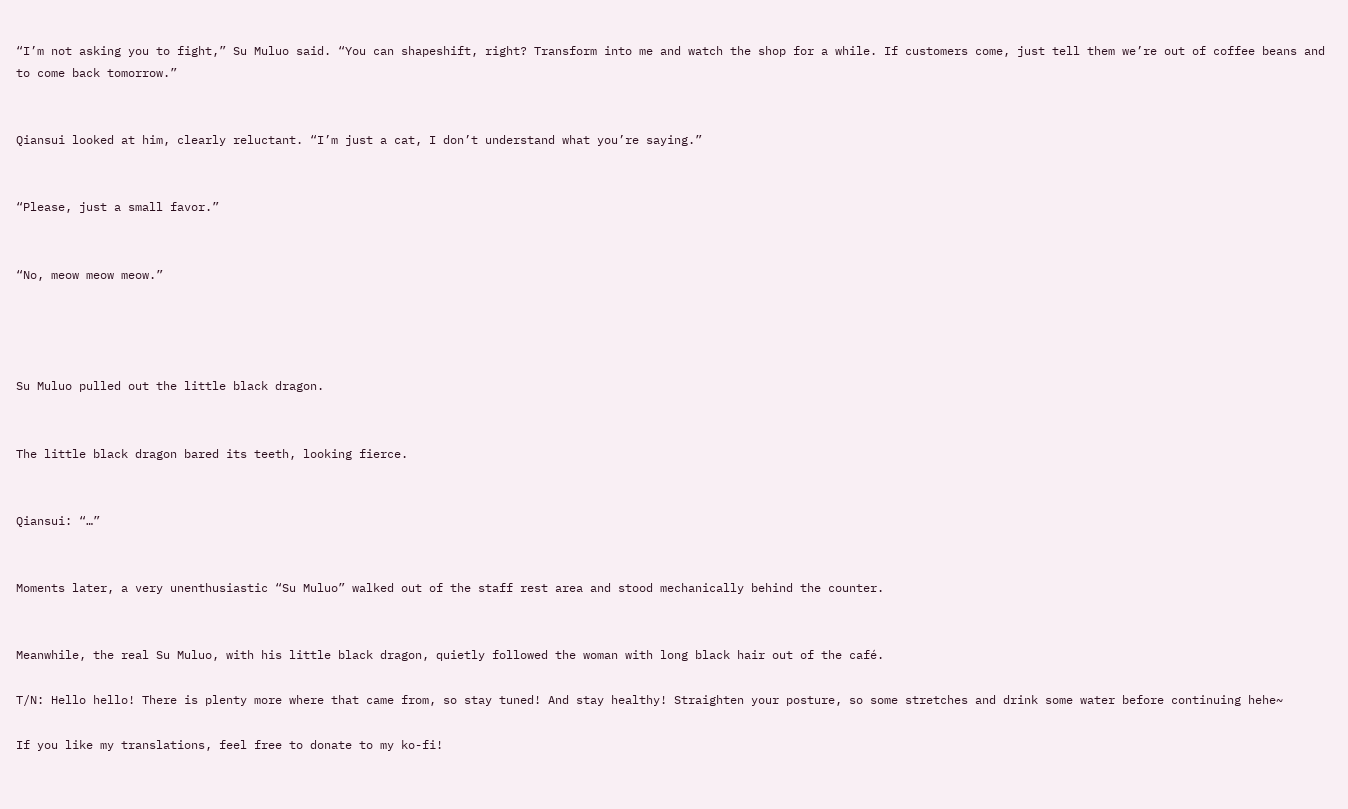“I’m not asking you to fight,” Su Muluo said. “You can shapeshift, right? Transform into me and watch the shop for a while. If customers come, just tell them we’re out of coffee beans and to come back tomorrow.”


Qiansui looked at him, clearly reluctant. “I’m just a cat, I don’t understand what you’re saying.”


“Please, just a small favor.”


“No, meow meow meow.”




Su Muluo pulled out the little black dragon.


The little black dragon bared its teeth, looking fierce.


Qiansui: “…”


Moments later, a very unenthusiastic “Su Muluo” walked out of the staff rest area and stood mechanically behind the counter.


Meanwhile, the real Su Muluo, with his little black dragon, quietly followed the woman with long black hair out of the café.

T/N: Hello hello! There is plenty more where that came from, so stay tuned! And stay healthy! Straighten your posture, so some stretches and drink some water before continuing hehe~

If you like my translations, feel free to donate to my ko-fi!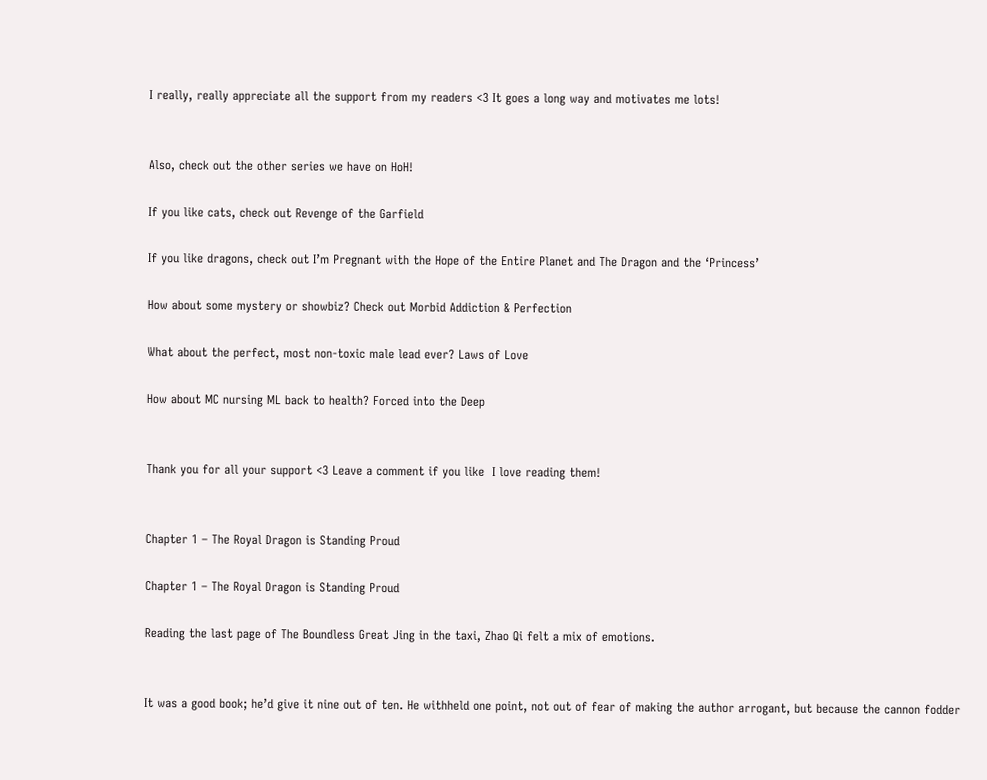I really, really appreciate all the support from my readers <3 It goes a long way and motivates me lots!


Also, check out the other series we have on HoH!

If you like cats, check out Revenge of the Garfield

If you like dragons, check out I’m Pregnant with the Hope of the Entire Planet and The Dragon and the ‘Princess’

How about some mystery or showbiz? Check out Morbid Addiction & Perfection

What about the perfect, most non-toxic male lead ever? Laws of Love

How about MC nursing ML back to health? Forced into the Deep


Thank you for all your support <3 Leave a comment if you like  I love reading them!


Chapter 1 – The Royal Dragon is Standing Proud

Chapter 1 – The Royal Dragon is Standing Proud

Reading the last page of The Boundless Great Jing in the taxi, Zhao Qi felt a mix of emotions.


It was a good book; he’d give it nine out of ten. He withheld one point, not out of fear of making the author arrogant, but because the cannon fodder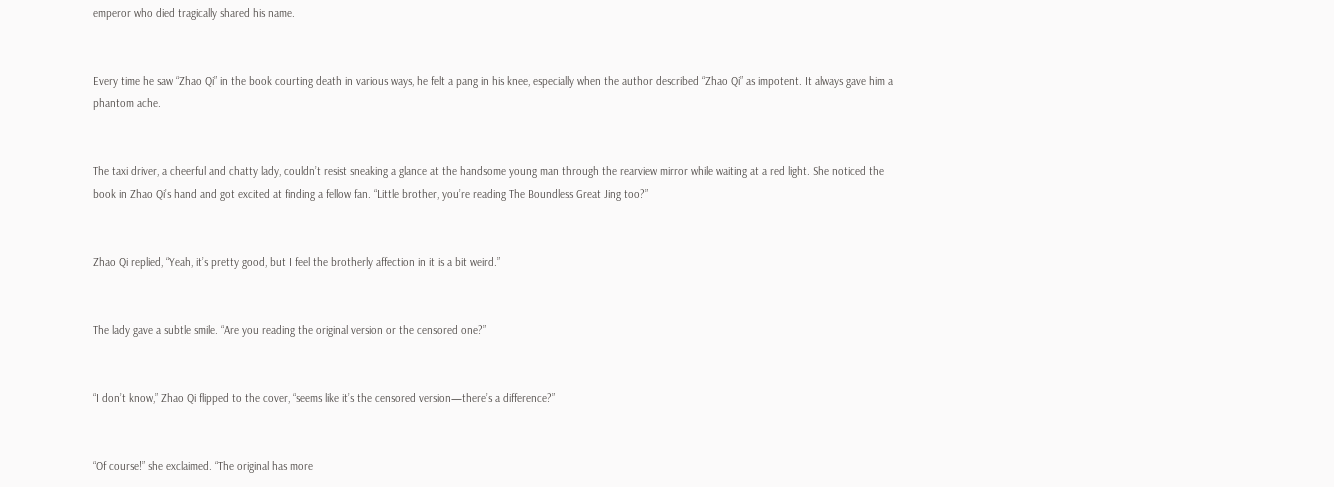emperor who died tragically shared his name.


Every time he saw “Zhao Qi” in the book courting death in various ways, he felt a pang in his knee, especially when the author described “Zhao Qi” as impotent. It always gave him a phantom ache.


The taxi driver, a cheerful and chatty lady, couldn’t resist sneaking a glance at the handsome young man through the rearview mirror while waiting at a red light. She noticed the book in Zhao Qi’s hand and got excited at finding a fellow fan. “Little brother, you’re reading The Boundless Great Jing too?”


Zhao Qi replied, “Yeah, it’s pretty good, but I feel the brotherly affection in it is a bit weird.”


The lady gave a subtle smile. “Are you reading the original version or the censored one?”


“I don’t know,” Zhao Qi flipped to the cover, “seems like it’s the censored version—there’s a difference?”


“Of course!” she exclaimed. “The original has more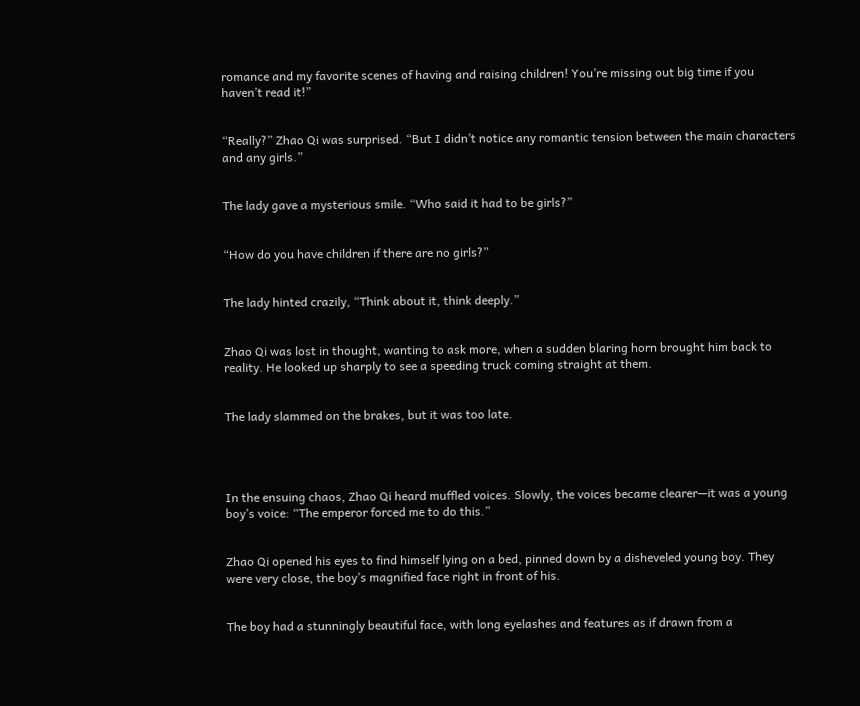romance and my favorite scenes of having and raising children! You’re missing out big time if you haven’t read it!”


“Really?” Zhao Qi was surprised. “But I didn’t notice any romantic tension between the main characters and any girls.”


The lady gave a mysterious smile. “Who said it had to be girls?”


“How do you have children if there are no girls?”


The lady hinted crazily, “Think about it, think deeply.”


Zhao Qi was lost in thought, wanting to ask more, when a sudden blaring horn brought him back to reality. He looked up sharply to see a speeding truck coming straight at them.


The lady slammed on the brakes, but it was too late.




In the ensuing chaos, Zhao Qi heard muffled voices. Slowly, the voices became clearer—it was a young boy’s voice: “The emperor forced me to do this.”


Zhao Qi opened his eyes to find himself lying on a bed, pinned down by a disheveled young boy. They were very close, the boy’s magnified face right in front of his.


The boy had a stunningly beautiful face, with long eyelashes and features as if drawn from a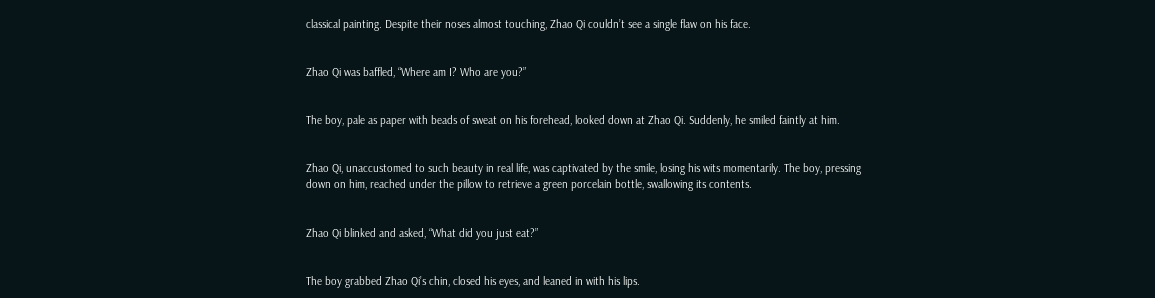classical painting. Despite their noses almost touching, Zhao Qi couldn’t see a single flaw on his face.


Zhao Qi was baffled, “Where am I? Who are you?”


The boy, pale as paper with beads of sweat on his forehead, looked down at Zhao Qi. Suddenly, he smiled faintly at him.


Zhao Qi, unaccustomed to such beauty in real life, was captivated by the smile, losing his wits momentarily. The boy, pressing down on him, reached under the pillow to retrieve a green porcelain bottle, swallowing its contents.


Zhao Qi blinked and asked, “What did you just eat?”


The boy grabbed Zhao Qi’s chin, closed his eyes, and leaned in with his lips.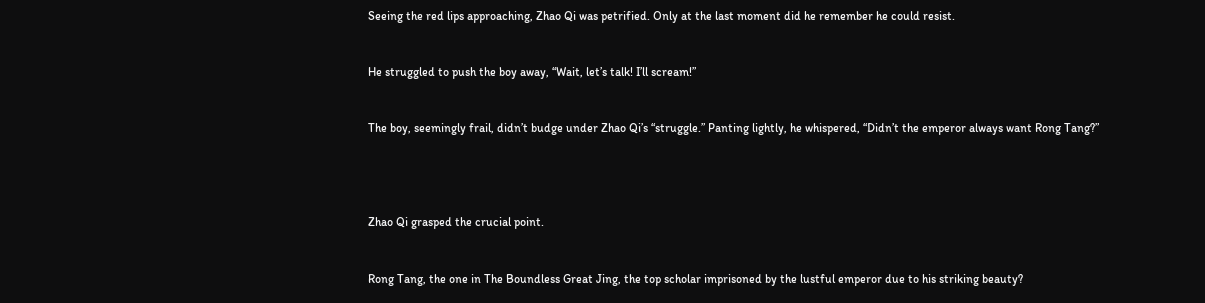Seeing the red lips approaching, Zhao Qi was petrified. Only at the last moment did he remember he could resist.


He struggled to push the boy away, “Wait, let’s talk! I’ll scream!”


The boy, seemingly frail, didn’t budge under Zhao Qi’s “struggle.” Panting lightly, he whispered, “Didn’t the emperor always want Rong Tang?”




Zhao Qi grasped the crucial point.


Rong Tang, the one in The Boundless Great Jing, the top scholar imprisoned by the lustful emperor due to his striking beauty?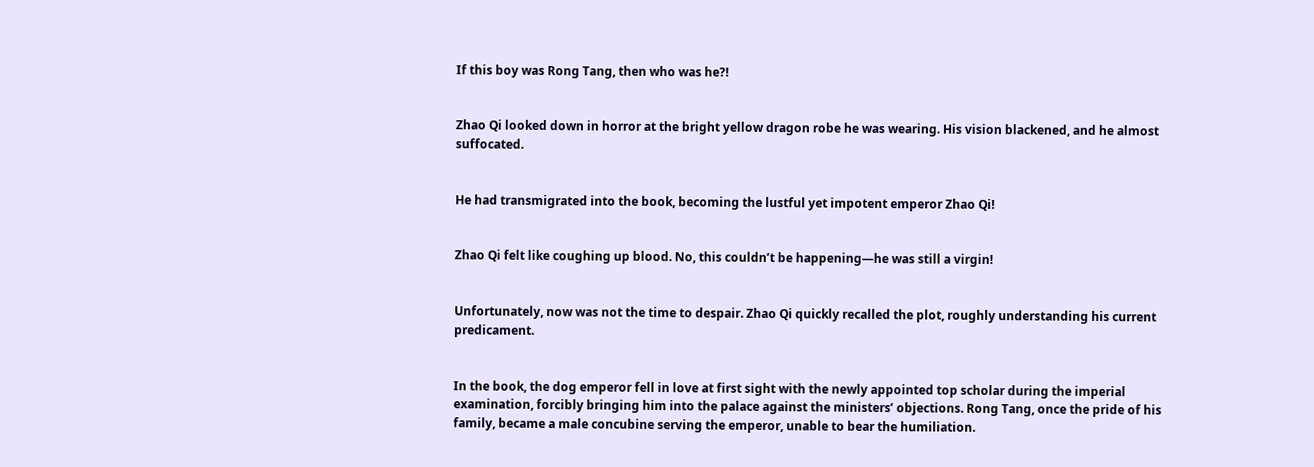If this boy was Rong Tang, then who was he?!


Zhao Qi looked down in horror at the bright yellow dragon robe he was wearing. His vision blackened, and he almost suffocated.


He had transmigrated into the book, becoming the lustful yet impotent emperor Zhao Qi!


Zhao Qi felt like coughing up blood. No, this couldn’t be happening—he was still a virgin!


Unfortunately, now was not the time to despair. Zhao Qi quickly recalled the plot, roughly understanding his current predicament.


In the book, the dog emperor fell in love at first sight with the newly appointed top scholar during the imperial examination, forcibly bringing him into the palace against the ministers’ objections. Rong Tang, once the pride of his family, became a male concubine serving the emperor, unable to bear the humiliation.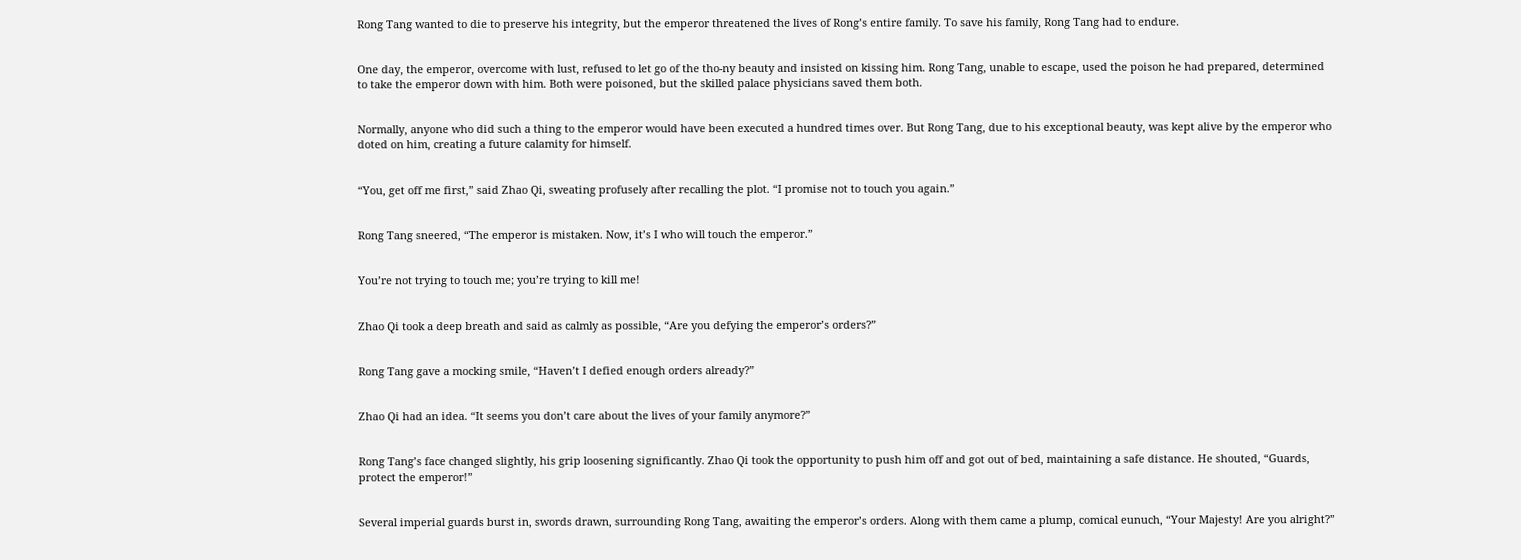Rong Tang wanted to die to preserve his integrity, but the emperor threatened the lives of Rong’s entire family. To save his family, Rong Tang had to endure.


One day, the emperor, overcome with lust, refused to let go of the tho-ny beauty and insisted on kissing him. Rong Tang, unable to escape, used the poison he had prepared, determined to take the emperor down with him. Both were poisoned, but the skilled palace physicians saved them both.


Normally, anyone who did such a thing to the emperor would have been executed a hundred times over. But Rong Tang, due to his exceptional beauty, was kept alive by the emperor who doted on him, creating a future calamity for himself.


“You, get off me first,” said Zhao Qi, sweating profusely after recalling the plot. “I promise not to touch you again.”


Rong Tang sneered, “The emperor is mistaken. Now, it’s I who will touch the emperor.”


You’re not trying to touch me; you’re trying to kill me!


Zhao Qi took a deep breath and said as calmly as possible, “Are you defying the emperor’s orders?”


Rong Tang gave a mocking smile, “Haven’t I defied enough orders already?”


Zhao Qi had an idea. “It seems you don’t care about the lives of your family anymore?”


Rong Tang’s face changed slightly, his grip loosening significantly. Zhao Qi took the opportunity to push him off and got out of bed, maintaining a safe distance. He shouted, “Guards, protect the emperor!”


Several imperial guards burst in, swords drawn, surrounding Rong Tang, awaiting the emperor’s orders. Along with them came a plump, comical eunuch, “Your Majesty! Are you alright?”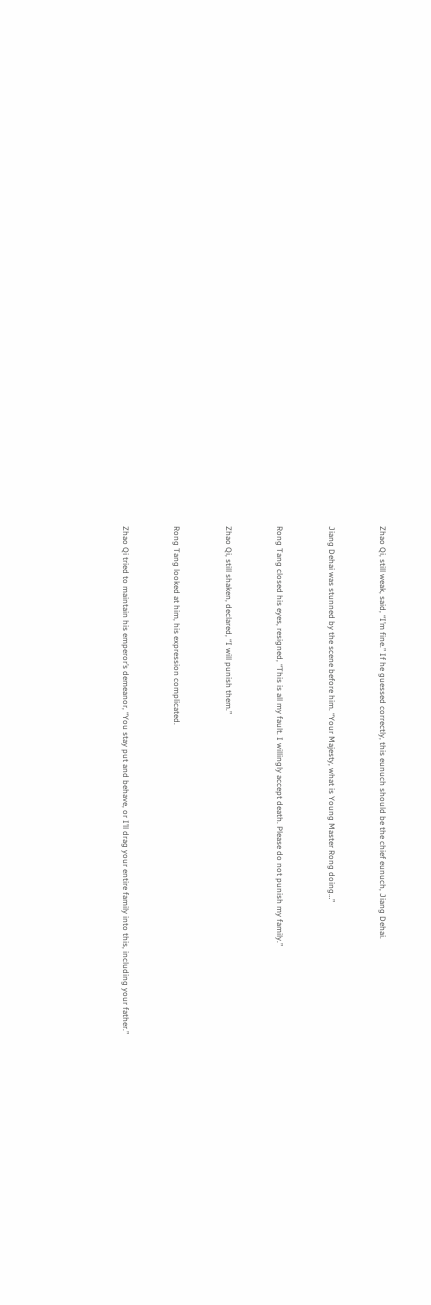Zhao Qi, still weak, said, “I’m fine.” If he guessed correctly, this eunuch should be the chief eunuch, Jiang Dehai.


Jiang Dehai was stunned by the scene before him. “Your Majesty, what is Young Master Rong doing…”


Rong Tang closed his eyes, resigned, “This is all my fault. I willingly accept death. Please do not punish my family.”


Zhao Qi, still shaken, declared, “I will punish them.”


Rong Tang looked at him, his expression complicated.


Zhao Qi tried to maintain his emperor’s demeanor, “You stay put and behave, or I’ll drag your entire family into this, including your father.”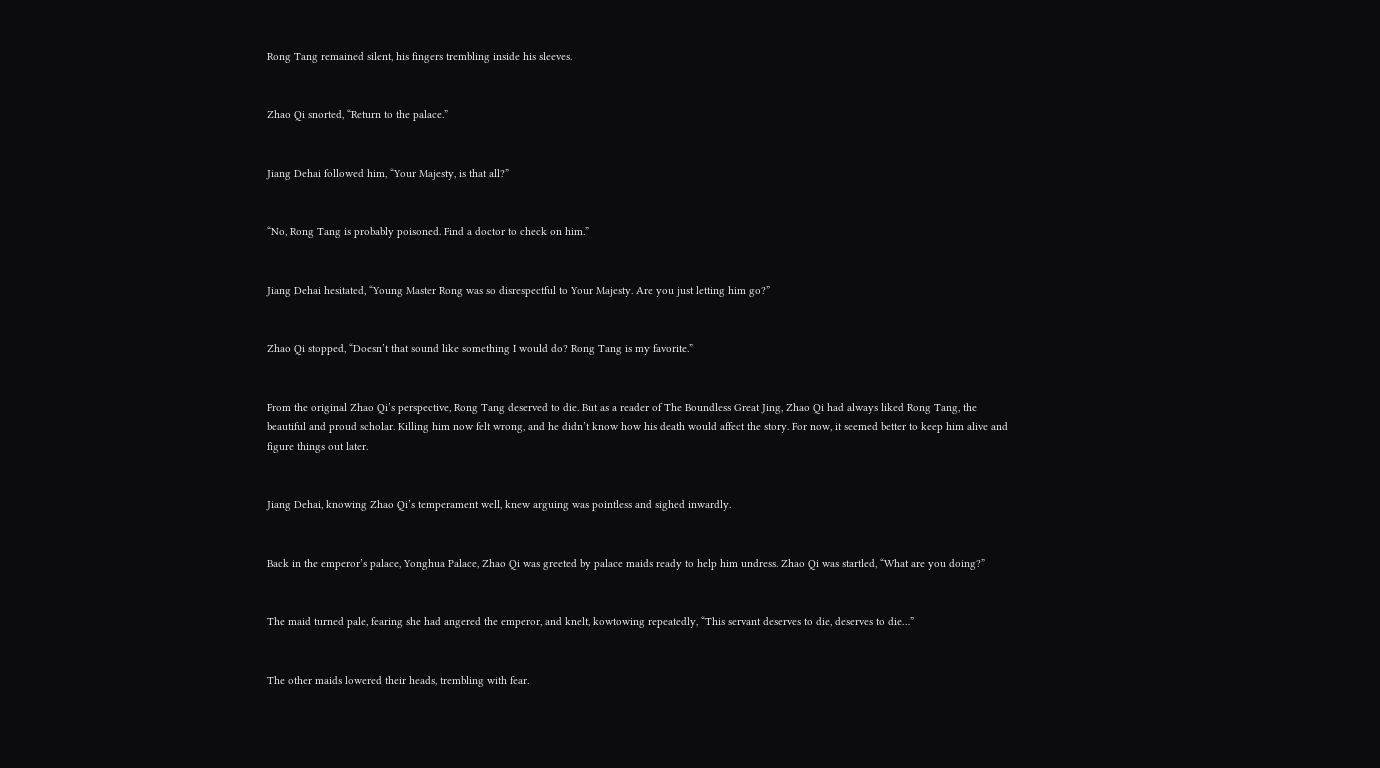Rong Tang remained silent, his fingers trembling inside his sleeves.


Zhao Qi snorted, “Return to the palace.”


Jiang Dehai followed him, “Your Majesty, is that all?”


“No, Rong Tang is probably poisoned. Find a doctor to check on him.”


Jiang Dehai hesitated, “Young Master Rong was so disrespectful to Your Majesty. Are you just letting him go?”


Zhao Qi stopped, “Doesn’t that sound like something I would do? Rong Tang is my favorite.”


From the original Zhao Qi’s perspective, Rong Tang deserved to die. But as a reader of The Boundless Great Jing, Zhao Qi had always liked Rong Tang, the beautiful and proud scholar. Killing him now felt wrong, and he didn’t know how his death would affect the story. For now, it seemed better to keep him alive and figure things out later.


Jiang Dehai, knowing Zhao Qi’s temperament well, knew arguing was pointless and sighed inwardly.


Back in the emperor’s palace, Yonghua Palace, Zhao Qi was greeted by palace maids ready to help him undress. Zhao Qi was startled, “What are you doing?”


The maid turned pale, fearing she had angered the emperor, and knelt, kowtowing repeatedly, “This servant deserves to die, deserves to die…”


The other maids lowered their heads, trembling with fear.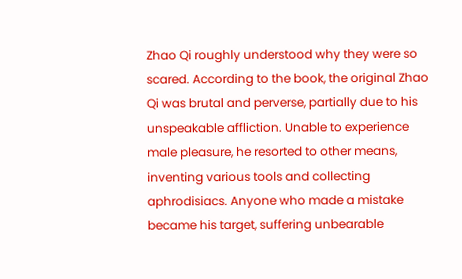Zhao Qi roughly understood why they were so scared. According to the book, the original Zhao Qi was brutal and perverse, partially due to his unspeakable affliction. Unable to experience male pleasure, he resorted to other means, inventing various tools and collecting aphrodisiacs. Anyone who made a mistake became his target, suffering unbearable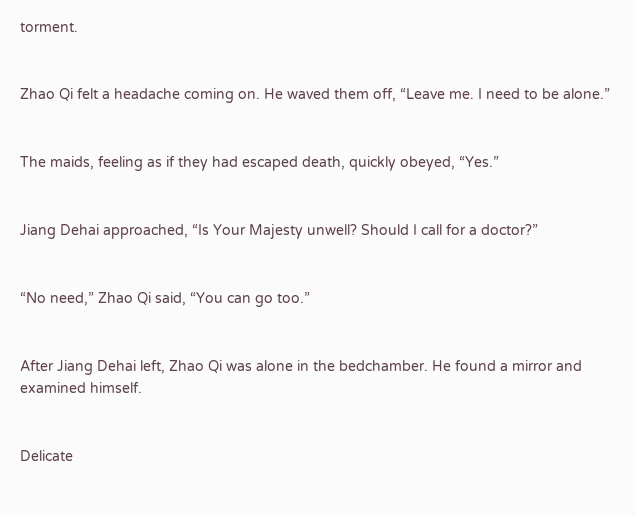torment.


Zhao Qi felt a headache coming on. He waved them off, “Leave me. I need to be alone.”


The maids, feeling as if they had escaped death, quickly obeyed, “Yes.”


Jiang Dehai approached, “Is Your Majesty unwell? Should I call for a doctor?”


“No need,” Zhao Qi said, “You can go too.”


After Jiang Dehai left, Zhao Qi was alone in the bedchamber. He found a mirror and examined himself.


Delicate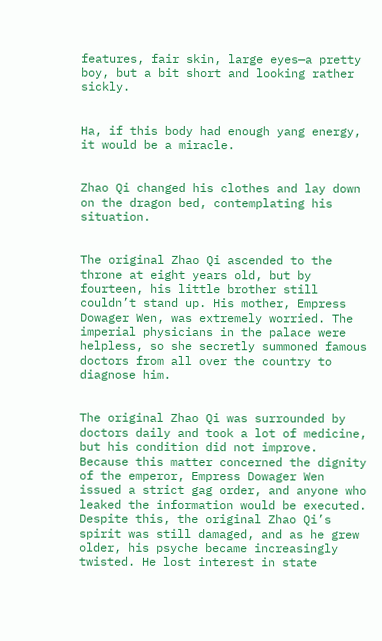features, fair skin, large eyes—a pretty boy, but a bit short and looking rather sickly.


Ha, if this body had enough yang energy, it would be a miracle.


Zhao Qi changed his clothes and lay down on the dragon bed, contemplating his situation.


The original Zhao Qi ascended to the throne at eight years old, but by fourteen, his little brother still couldn’t stand up. His mother, Empress Dowager Wen, was extremely worried. The imperial physicians in the palace were helpless, so she secretly summoned famous doctors from all over the country to diagnose him.


The original Zhao Qi was surrounded by doctors daily and took a lot of medicine, but his condition did not improve. Because this matter concerned the dignity of the emperor, Empress Dowager Wen issued a strict gag order, and anyone who leaked the information would be executed. Despite this, the original Zhao Qi’s spirit was still damaged, and as he grew older, his psyche became increasingly twisted. He lost interest in state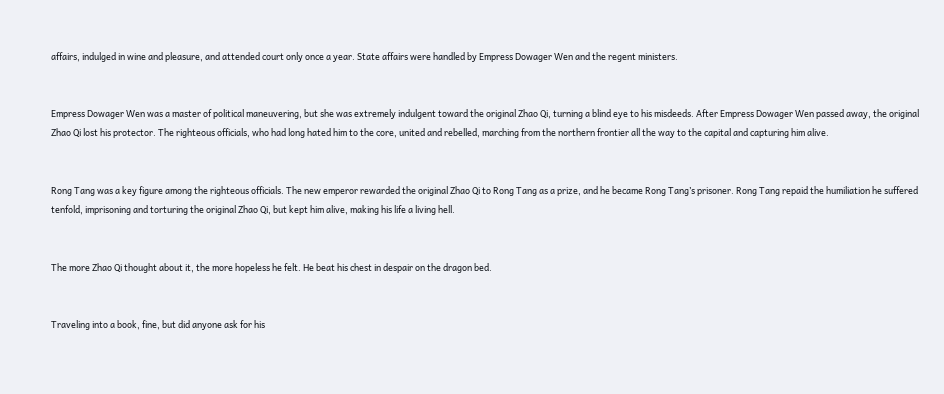affairs, indulged in wine and pleasure, and attended court only once a year. State affairs were handled by Empress Dowager Wen and the regent ministers.


Empress Dowager Wen was a master of political maneuvering, but she was extremely indulgent toward the original Zhao Qi, turning a blind eye to his misdeeds. After Empress Dowager Wen passed away, the original Zhao Qi lost his protector. The righteous officials, who had long hated him to the core, united and rebelled, marching from the northern frontier all the way to the capital and capturing him alive.


Rong Tang was a key figure among the righteous officials. The new emperor rewarded the original Zhao Qi to Rong Tang as a prize, and he became Rong Tang’s prisoner. Rong Tang repaid the humiliation he suffered tenfold, imprisoning and torturing the original Zhao Qi, but kept him alive, making his life a living hell.


The more Zhao Qi thought about it, the more hopeless he felt. He beat his chest in despair on the dragon bed.


Traveling into a book, fine, but did anyone ask for his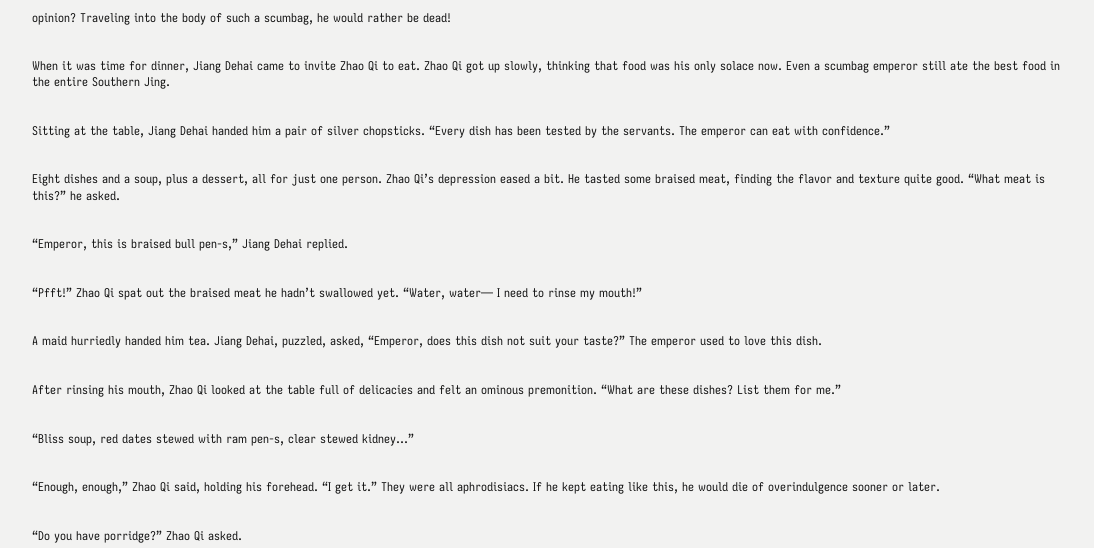opinion? Traveling into the body of such a scumbag, he would rather be dead!


When it was time for dinner, Jiang Dehai came to invite Zhao Qi to eat. Zhao Qi got up slowly, thinking that food was his only solace now. Even a scumbag emperor still ate the best food in the entire Southern Jing.


Sitting at the table, Jiang Dehai handed him a pair of silver chopsticks. “Every dish has been tested by the servants. The emperor can eat with confidence.”


Eight dishes and a soup, plus a dessert, all for just one person. Zhao Qi’s depression eased a bit. He tasted some braised meat, finding the flavor and texture quite good. “What meat is this?” he asked.


“Emperor, this is braised bull pen-s,” Jiang Dehai replied.


“Pfft!” Zhao Qi spat out the braised meat he hadn’t swallowed yet. “Water, water— I need to rinse my mouth!”


A maid hurriedly handed him tea. Jiang Dehai, puzzled, asked, “Emperor, does this dish not suit your taste?” The emperor used to love this dish.


After rinsing his mouth, Zhao Qi looked at the table full of delicacies and felt an ominous premonition. “What are these dishes? List them for me.”


“Bliss soup, red dates stewed with ram pen-s, clear stewed kidney…”


“Enough, enough,” Zhao Qi said, holding his forehead. “I get it.” They were all aphrodisiacs. If he kept eating like this, he would die of overindulgence sooner or later.


“Do you have porridge?” Zhao Qi asked.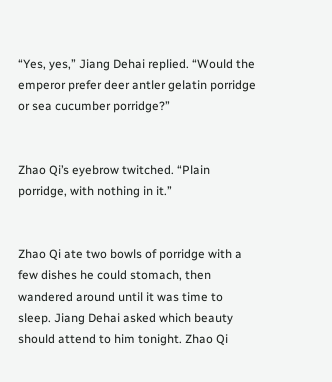“Yes, yes,” Jiang Dehai replied. “Would the emperor prefer deer antler gelatin porridge or sea cucumber porridge?”


Zhao Qi’s eyebrow twitched. “Plain porridge, with nothing in it.”


Zhao Qi ate two bowls of porridge with a few dishes he could stomach, then wandered around until it was time to sleep. Jiang Dehai asked which beauty should attend to him tonight. Zhao Qi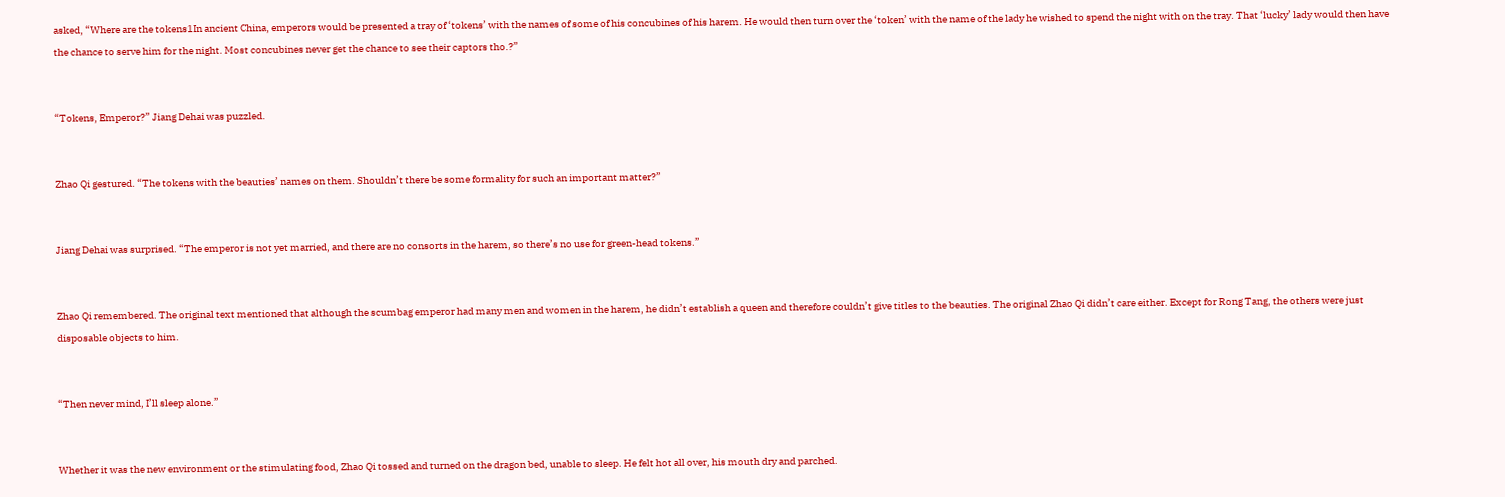asked, “Where are the tokens1In ancient China, emperors would be presented a tray of ‘tokens’ with the names of some of his concubines of his harem. He would then turn over the ‘token’ with the name of the lady he wished to spend the night with on the tray. That ‘lucky’ lady would then have the chance to serve him for the night. Most concubines never get the chance to see their captors tho.?”


“Tokens, Emperor?” Jiang Dehai was puzzled.


Zhao Qi gestured. “The tokens with the beauties’ names on them. Shouldn’t there be some formality for such an important matter?”


Jiang Dehai was surprised. “The emperor is not yet married, and there are no consorts in the harem, so there’s no use for green-head tokens.”


Zhao Qi remembered. The original text mentioned that although the scumbag emperor had many men and women in the harem, he didn’t establish a queen and therefore couldn’t give titles to the beauties. The original Zhao Qi didn’t care either. Except for Rong Tang, the others were just disposable objects to him.


“Then never mind, I’ll sleep alone.”


Whether it was the new environment or the stimulating food, Zhao Qi tossed and turned on the dragon bed, unable to sleep. He felt hot all over, his mouth dry and parched.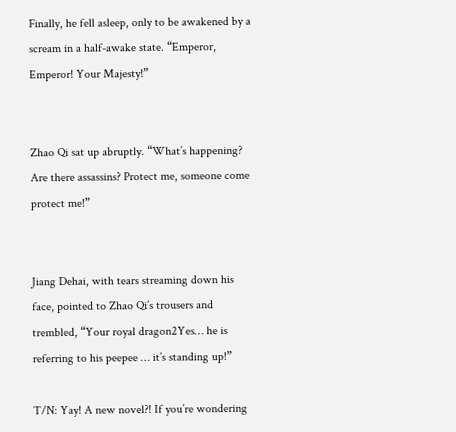Finally, he fell asleep, only to be awakened by a scream in a half-awake state. “Emperor, Emperor! Your Majesty!”


Zhao Qi sat up abruptly. “What’s happening? Are there assassins? Protect me, someone come protect me!”


Jiang Dehai, with tears streaming down his face, pointed to Zhao Qi’s trousers and trembled, “Your royal dragon2Yes… he is referring to his peepee … it’s standing up!”

T/N: Yay! A new novel?! If you’re wondering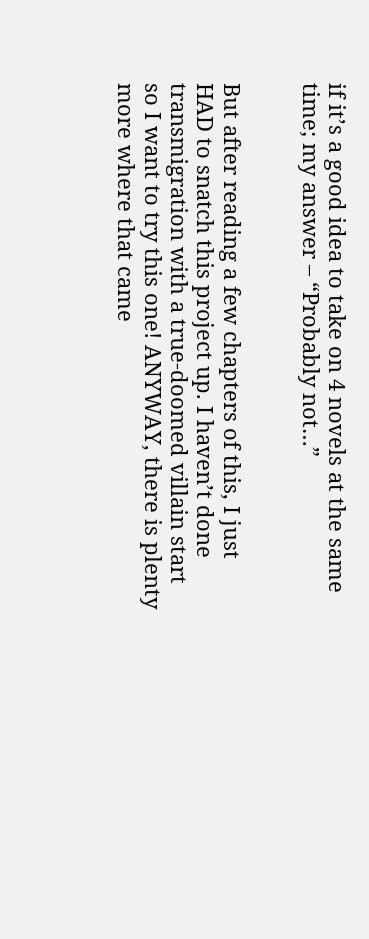if it’s a good idea to take on 4 novels at the same time; my answer – “Probably not…”


But after reading a few chapters of this, I just HAD to snatch this project up. I haven’t done transmigration with a true-doomed villain start so I want to try this one! ANYWAY, there is plenty more where that came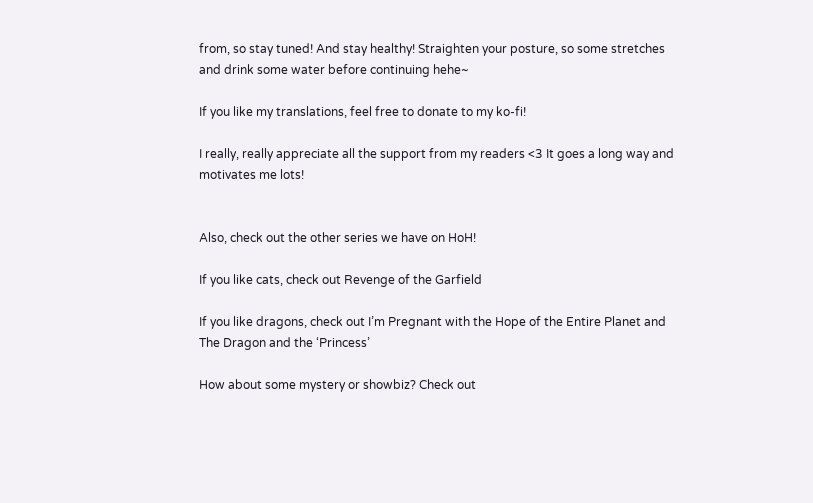from, so stay tuned! And stay healthy! Straighten your posture, so some stretches and drink some water before continuing hehe~

If you like my translations, feel free to donate to my ko-fi!

I really, really appreciate all the support from my readers <3 It goes a long way and motivates me lots!


Also, check out the other series we have on HoH!

If you like cats, check out Revenge of the Garfield

If you like dragons, check out I’m Pregnant with the Hope of the Entire Planet and The Dragon and the ‘Princess’

How about some mystery or showbiz? Check out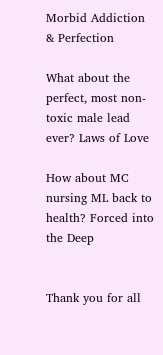Morbid Addiction & Perfection

What about the perfect, most non-toxic male lead ever? Laws of Love

How about MC nursing ML back to health? Forced into the Deep


Thank you for all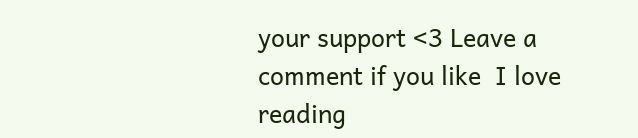your support <3 Leave a comment if you like  I love reading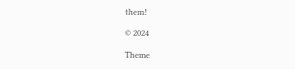them!

© 2024

Theme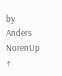by Anders NorenUp ↑